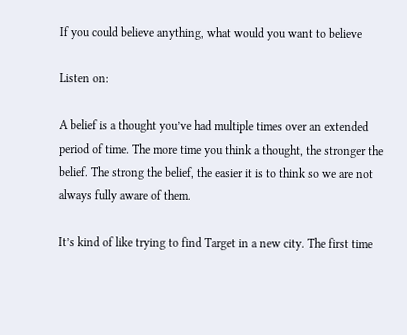If you could believe anything, what would you want to believe

Listen on:

A belief is a thought you’ve had multiple times over an extended period of time. The more time you think a thought, the stronger the belief. The strong the belief, the easier it is to think so we are not always fully aware of them.

It’s kind of like trying to find Target in a new city. The first time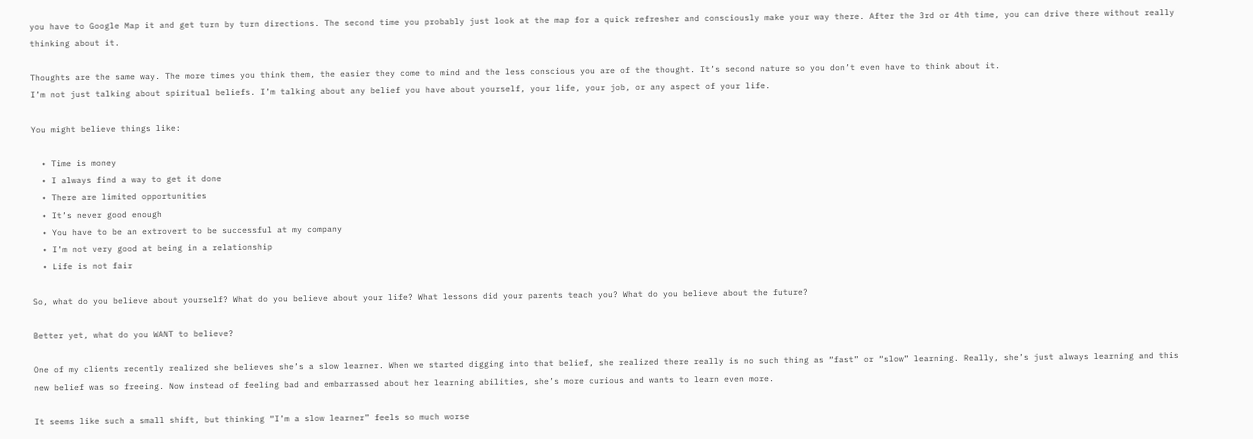you have to Google Map it and get turn by turn directions. The second time you probably just look at the map for a quick refresher and consciously make your way there. After the 3rd or 4th time, you can drive there without really thinking about it.

Thoughts are the same way. The more times you think them, the easier they come to mind and the less conscious you are of the thought. It’s second nature so you don’t even have to think about it.
I’m not just talking about spiritual beliefs. I’m talking about any belief you have about yourself, your life, your job, or any aspect of your life.

You might believe things like:

  • Time is money
  • I always find a way to get it done
  • There are limited opportunities
  • It’s never good enough
  • You have to be an extrovert to be successful at my company
  • I’m not very good at being in a relationship
  • Life is not fair

So, what do you believe about yourself? What do you believe about your life? What lessons did your parents teach you? What do you believe about the future?

Better yet, what do you WANT to believe?

One of my clients recently realized she believes she’s a slow learner. When we started digging into that belief, she realized there really is no such thing as “fast” or “slow” learning. Really, she’s just always learning and this new belief was so freeing. Now instead of feeling bad and embarrassed about her learning abilities, she’s more curious and wants to learn even more.

It seems like such a small shift, but thinking “I’m a slow learner” feels so much worse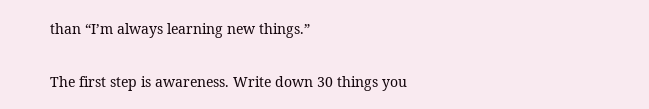than “I’m always learning new things.”

The first step is awareness. Write down 30 things you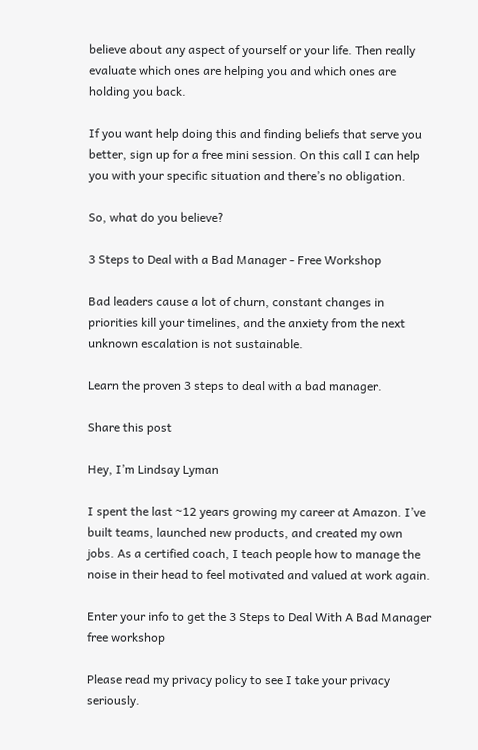believe about any aspect of yourself or your life. Then really evaluate which ones are helping you and which ones are holding you back.

If you want help doing this and finding beliefs that serve you better, sign up for a free mini session. On this call I can help you with your specific situation and there’s no obligation.

So, what do you believe?

3 Steps to Deal with a Bad Manager - Free Workshop

Bad leaders cause a lot of churn, constant changes in priorities kill your timelines, and the anxiety from the next unknown escalation is not sustainable.

Learn the proven 3 steps to deal with a bad manager.

Share this post

Hey, I’m Lindsay Lyman

I spent the last ~12 years growing my career at Amazon. I’ve built teams, launched new products, and created my own jobs. As a certified coach, I teach people how to manage the noise in their head to feel motivated and valued at work again.

Enter your info to get the 3 Steps to Deal With A Bad Manager free workshop

Please read my privacy policy to see I take your privacy seriously.